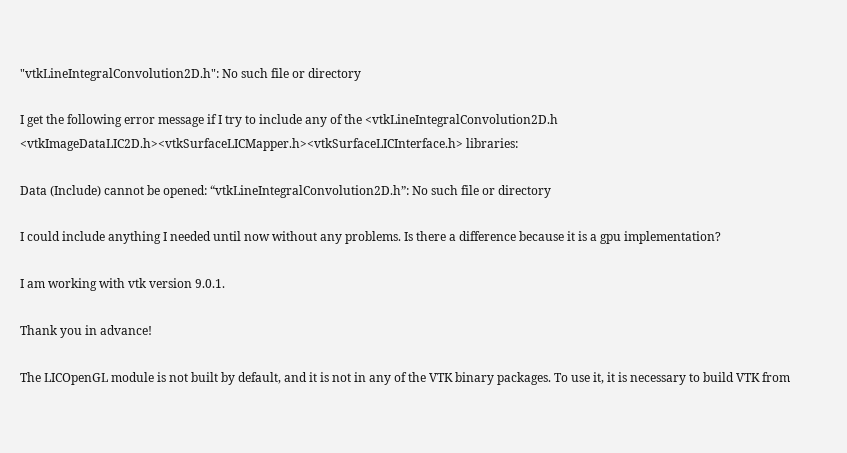"vtkLineIntegralConvolution2D.h": No such file or directory

I get the following error message if I try to include any of the <vtkLineIntegralConvolution2D.h <vtkImageDataLIC2D.h><vtkSurfaceLICMapper.h><vtkSurfaceLICInterface.h> libraries:

Data (Include) cannot be opened: “vtkLineIntegralConvolution2D.h”: No such file or directory

I could include anything I needed until now without any problems. Is there a difference because it is a gpu implementation?

I am working with vtk version 9.0.1.

Thank you in advance!

The LICOpenGL module is not built by default, and it is not in any of the VTK binary packages. To use it, it is necessary to build VTK from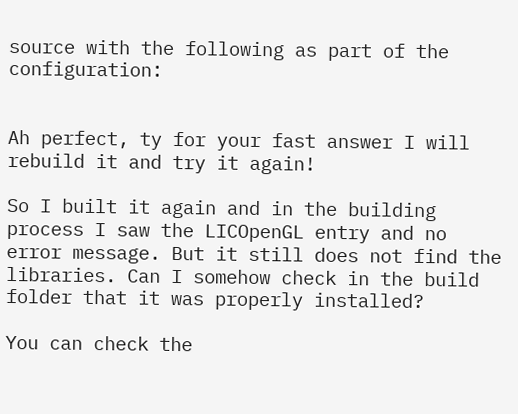source with the following as part of the configuration:


Ah perfect, ty for your fast answer I will rebuild it and try it again!

So I built it again and in the building process I saw the LICOpenGL entry and no error message. But it still does not find the libraries. Can I somehow check in the build folder that it was properly installed?

You can check the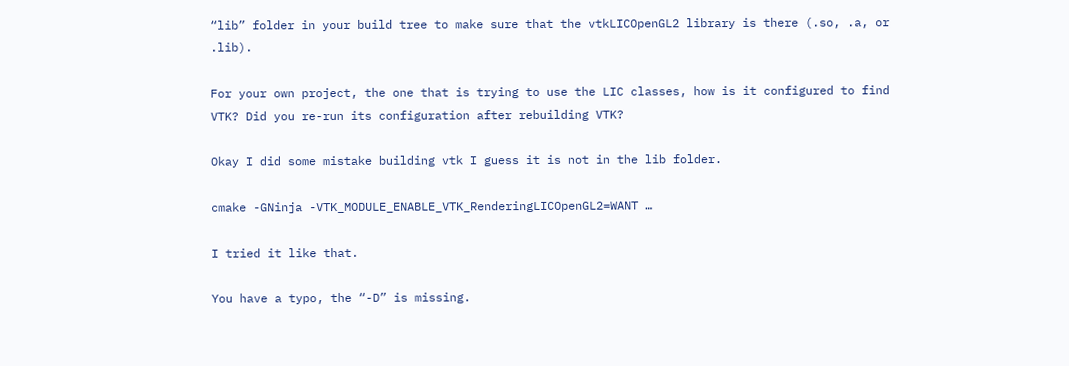“lib” folder in your build tree to make sure that the vtkLICOpenGL2 library is there (.so, .a, or .lib).

For your own project, the one that is trying to use the LIC classes, how is it configured to find VTK? Did you re-run its configuration after rebuilding VTK?

Okay I did some mistake building vtk I guess it is not in the lib folder.

cmake -GNinja -VTK_MODULE_ENABLE_VTK_RenderingLICOpenGL2=WANT …

I tried it like that.

You have a typo, the “-D” is missing.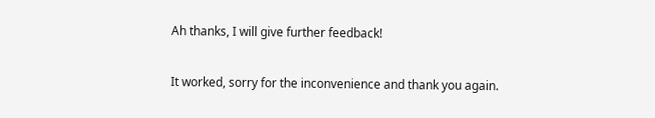Ah thanks, I will give further feedback!

It worked, sorry for the inconvenience and thank you again.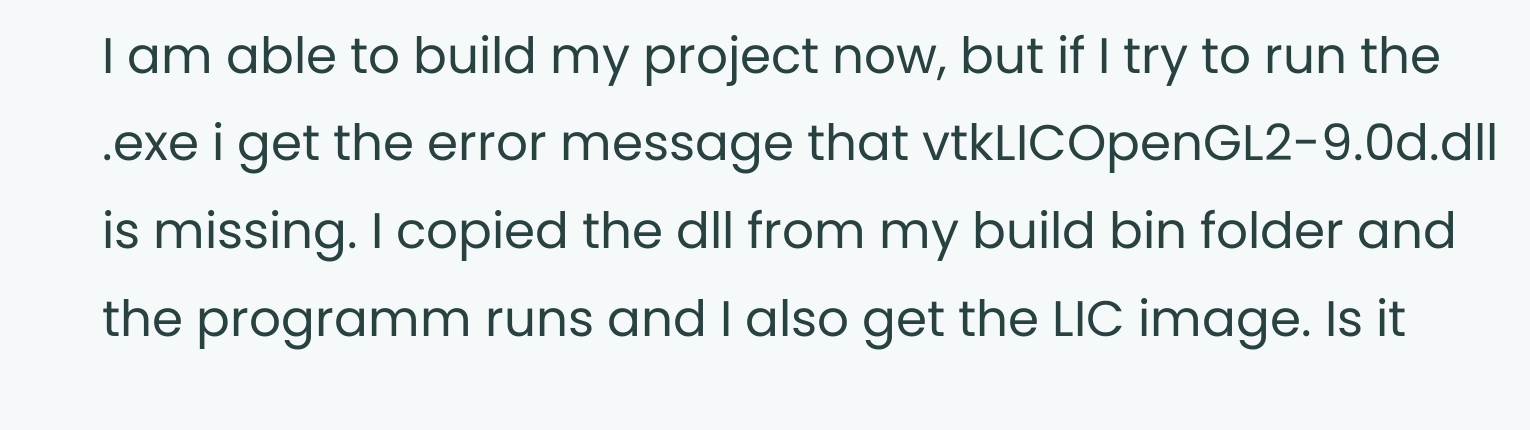I am able to build my project now, but if I try to run the .exe i get the error message that vtkLICOpenGL2-9.0d.dll is missing. I copied the dll from my build bin folder and the programm runs and I also get the LIC image. Is it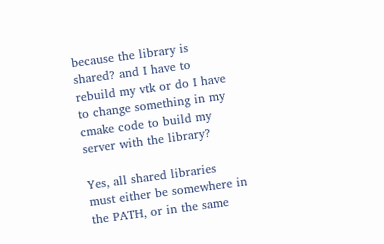because the library is shared? and I have to rebuild my vtk or do I have to change something in my cmake code to build my server with the library?

Yes, all shared libraries must either be somewhere in the PATH, or in the same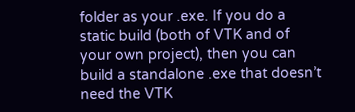folder as your .exe. If you do a static build (both of VTK and of your own project), then you can build a standalone .exe that doesn’t need the VTK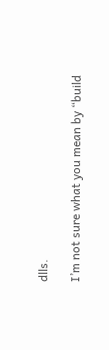dlls.

I’m not sure what you mean by “build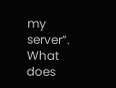my server”. What does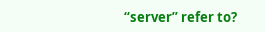“server” refer to?